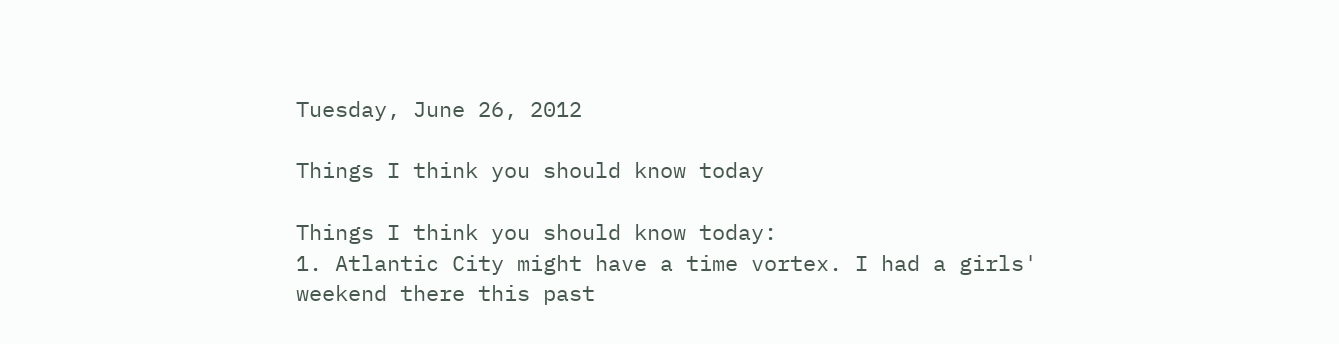Tuesday, June 26, 2012

Things I think you should know today

Things I think you should know today:
1. Atlantic City might have a time vortex. I had a girls' weekend there this past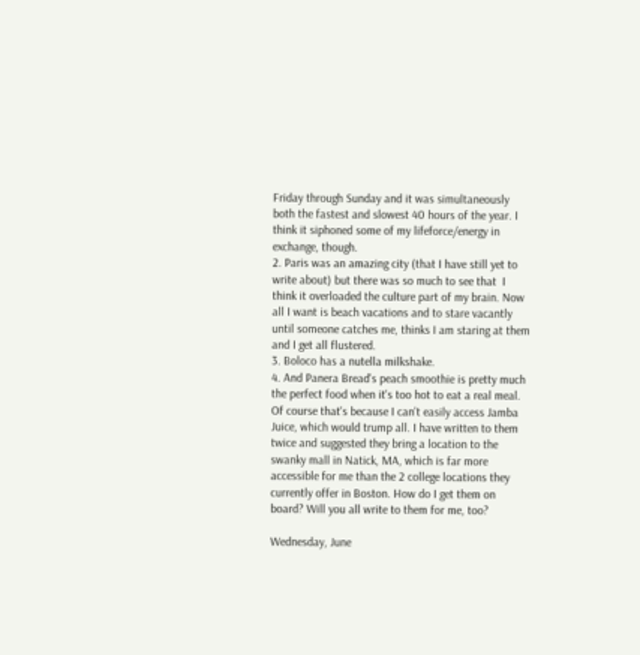Friday through Sunday and it was simultaneously both the fastest and slowest 40 hours of the year. I think it siphoned some of my lifeforce/energy in exchange, though.
2. Paris was an amazing city (that I have still yet to write about) but there was so much to see that  I think it overloaded the culture part of my brain. Now all I want is beach vacations and to stare vacantly until someone catches me, thinks I am staring at them and I get all flustered.
3. Boloco has a nutella milkshake.
4. And Panera Bread's peach smoothie is pretty much the perfect food when it's too hot to eat a real meal. Of course that's because I can't easily access Jamba Juice, which would trump all. I have written to them twice and suggested they bring a location to the swanky mall in Natick, MA, which is far more accessible for me than the 2 college locations they currently offer in Boston. How do I get them on board? Will you all write to them for me, too?

Wednesday, June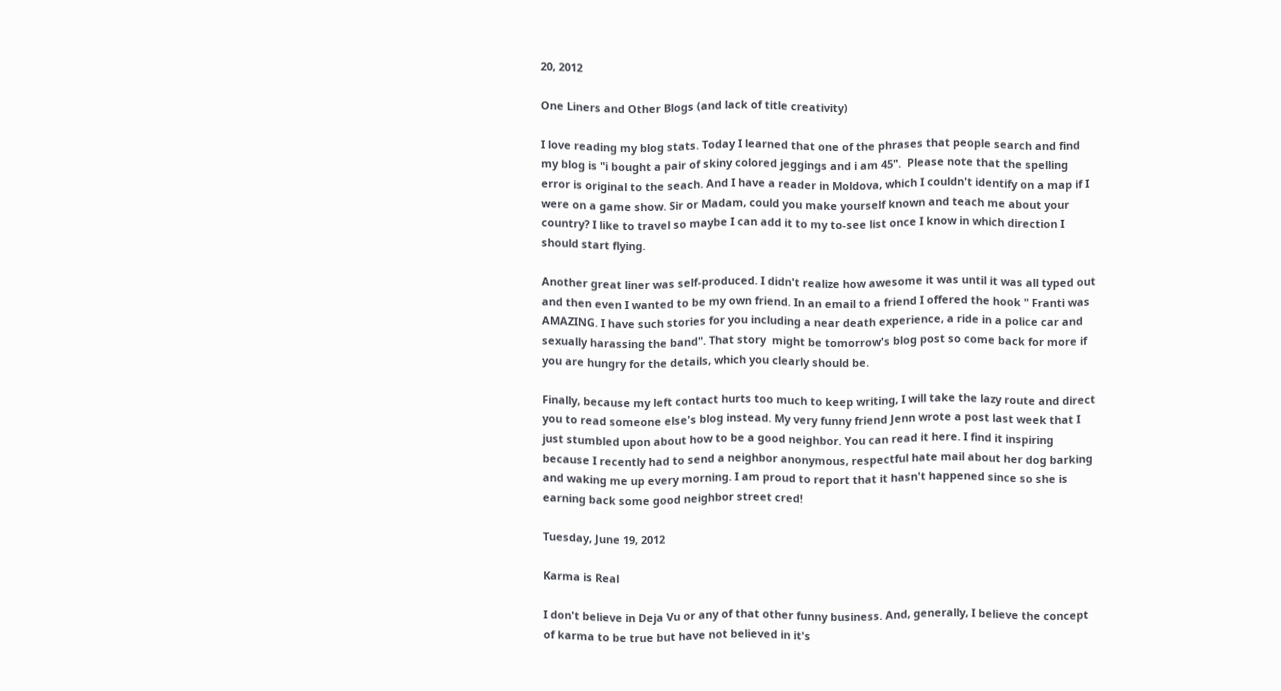20, 2012

One Liners and Other Blogs (and lack of title creativity)

I love reading my blog stats. Today I learned that one of the phrases that people search and find my blog is "i bought a pair of skiny colored jeggings and i am 45".  Please note that the spelling error is original to the seach. And I have a reader in Moldova, which I couldn't identify on a map if I were on a game show. Sir or Madam, could you make yourself known and teach me about your country? I like to travel so maybe I can add it to my to-see list once I know in which direction I should start flying.

Another great liner was self-produced. I didn't realize how awesome it was until it was all typed out and then even I wanted to be my own friend. In an email to a friend I offered the hook " Franti was AMAZING. I have such stories for you including a near death experience, a ride in a police car and sexually harassing the band". That story  might be tomorrow's blog post so come back for more if you are hungry for the details, which you clearly should be.

Finally, because my left contact hurts too much to keep writing, I will take the lazy route and direct you to read someone else's blog instead. My very funny friend Jenn wrote a post last week that I just stumbled upon about how to be a good neighbor. You can read it here. I find it inspiring because I recently had to send a neighbor anonymous, respectful hate mail about her dog barking and waking me up every morning. I am proud to report that it hasn't happened since so she is earning back some good neighbor street cred!

Tuesday, June 19, 2012

Karma is Real

I don't believe in Deja Vu or any of that other funny business. And, generally, I believe the concept of karma to be true but have not believed in it's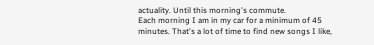actuality. Until this morning's commute.
Each morning I am in my car for a minimum of 45 minutes. That's a lot of time to find new songs I like,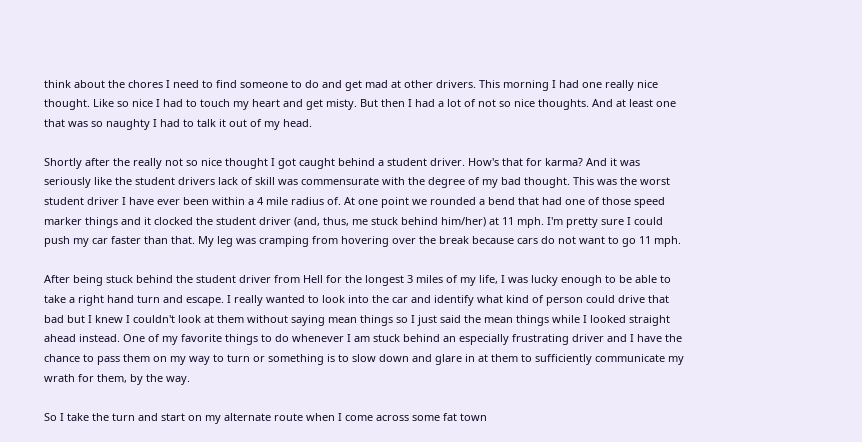think about the chores I need to find someone to do and get mad at other drivers. This morning I had one really nice thought. Like so nice I had to touch my heart and get misty. But then I had a lot of not so nice thoughts. And at least one that was so naughty I had to talk it out of my head.

Shortly after the really not so nice thought I got caught behind a student driver. How's that for karma? And it was seriously like the student drivers lack of skill was commensurate with the degree of my bad thought. This was the worst student driver I have ever been within a 4 mile radius of. At one point we rounded a bend that had one of those speed marker things and it clocked the student driver (and, thus, me stuck behind him/her) at 11 mph. I'm pretty sure I could push my car faster than that. My leg was cramping from hovering over the break because cars do not want to go 11 mph.

After being stuck behind the student driver from Hell for the longest 3 miles of my life, I was lucky enough to be able to take a right hand turn and escape. I really wanted to look into the car and identify what kind of person could drive that bad but I knew I couldn't look at them without saying mean things so I just said the mean things while I looked straight ahead instead. One of my favorite things to do whenever I am stuck behind an especially frustrating driver and I have the chance to pass them on my way to turn or something is to slow down and glare in at them to sufficiently communicate my wrath for them, by the way.

So I take the turn and start on my alternate route when I come across some fat town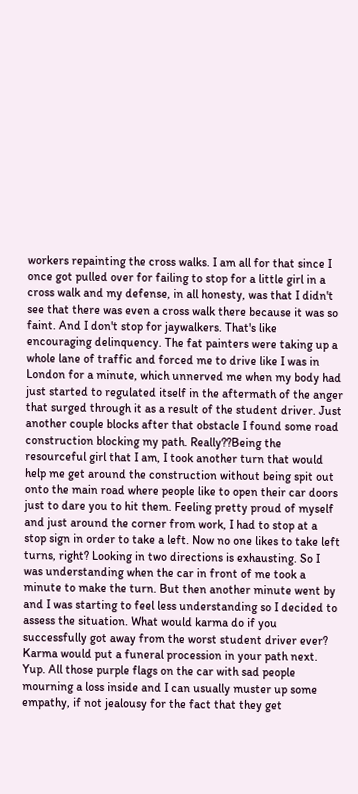workers repainting the cross walks. I am all for that since I once got pulled over for failing to stop for a little girl in a cross walk and my defense, in all honesty, was that I didn't see that there was even a cross walk there because it was so faint. And I don't stop for jaywalkers. That's like encouraging delinquency. The fat painters were taking up a whole lane of traffic and forced me to drive like I was in London for a minute, which unnerved me when my body had just started to regulated itself in the aftermath of the anger that surged through it as a result of the student driver. Just another couple blocks after that obstacle I found some road construction blocking my path. Really??Being the resourceful girl that I am, I took another turn that would help me get around the construction without being spit out onto the main road where people like to open their car doors just to dare you to hit them. Feeling pretty proud of myself and just around the corner from work, I had to stop at a stop sign in order to take a left. Now no one likes to take left turns, right? Looking in two directions is exhausting. So I was understanding when the car in front of me took a minute to make the turn. But then another minute went by and I was starting to feel less understanding so I decided to assess the situation. What would karma do if you successfully got away from the worst student driver ever? Karma would put a funeral procession in your path next. Yup. All those purple flags on the car with sad people mourning a loss inside and I can usually muster up some empathy, if not jealousy for the fact that they get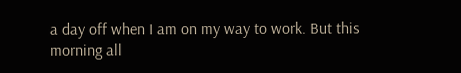a day off when I am on my way to work. But this morning all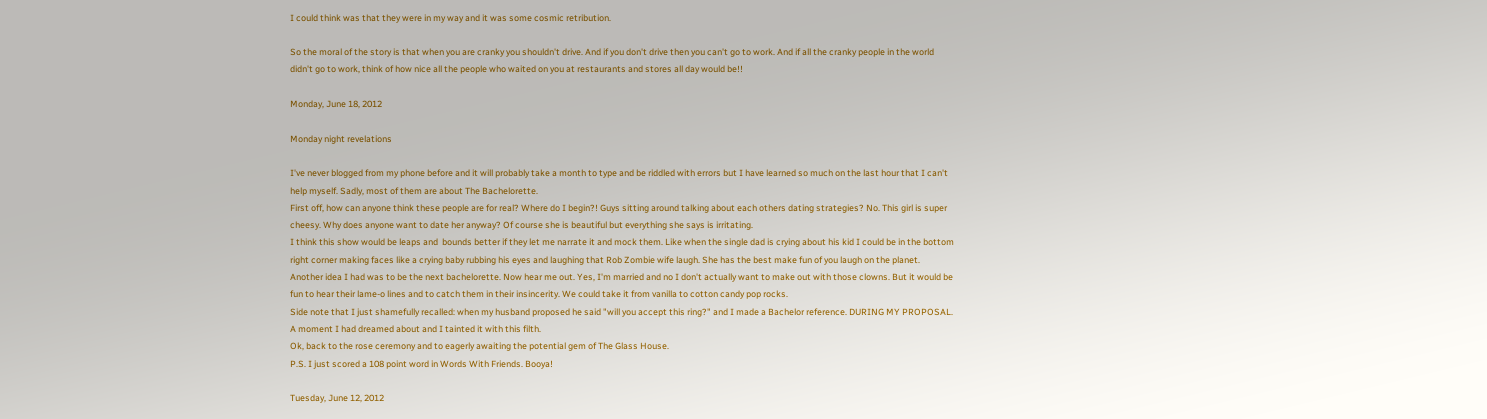I could think was that they were in my way and it was some cosmic retribution.

So the moral of the story is that when you are cranky you shouldn't drive. And if you don't drive then you can't go to work. And if all the cranky people in the world didn't go to work, think of how nice all the people who waited on you at restaurants and stores all day would be!!

Monday, June 18, 2012

Monday night revelations

I've never blogged from my phone before and it will probably take a month to type and be riddled with errors but I have learned so much on the last hour that I can't help myself. Sadly, most of them are about The Bachelorette.
First off, how can anyone think these people are for real? Where do I begin?! Guys sitting around talking about each others dating strategies? No. This girl is super cheesy. Why does anyone want to date her anyway? Of course she is beautiful but everything she says is irritating.
I think this show would be leaps and  bounds better if they let me narrate it and mock them. Like when the single dad is crying about his kid I could be in the bottom right corner making faces like a crying baby rubbing his eyes and laughing that Rob Zombie wife laugh. She has the best make fun of you laugh on the planet.
Another idea I had was to be the next bachelorette. Now hear me out. Yes, I'm married and no I don't actually want to make out with those clowns. But it would be fun to hear their lame-o lines and to catch them in their insincerity. We could take it from vanilla to cotton candy pop rocks.
Side note that I just shamefully recalled: when my husband proposed he said "will you accept this ring?" and I made a Bachelor reference. DURING MY PROPOSAL. A moment I had dreamed about and I tainted it with this filth.
Ok, back to the rose ceremony and to eagerly awaiting the potential gem of The Glass House.
P.S. I just scored a 108 point word in Words With Friends. Booya!

Tuesday, June 12, 2012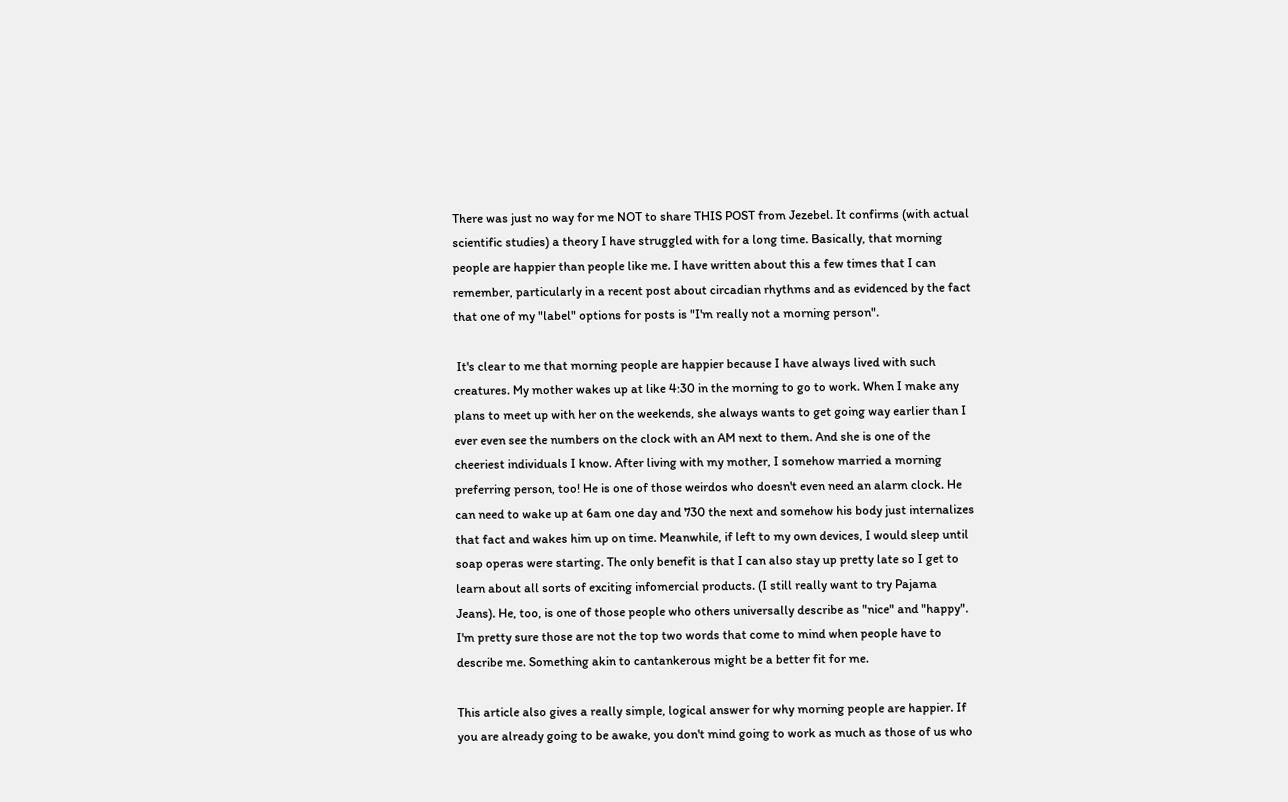There was just no way for me NOT to share THIS POST from Jezebel. It confirms (with actual scientific studies) a theory I have struggled with for a long time. Basically, that morning people are happier than people like me. I have written about this a few times that I can remember, particularly in a recent post about circadian rhythms and as evidenced by the fact that one of my "label" options for posts is "I'm really not a morning person".

 It's clear to me that morning people are happier because I have always lived with such creatures. My mother wakes up at like 4:30 in the morning to go to work. When I make any plans to meet up with her on the weekends, she always wants to get going way earlier than I ever even see the numbers on the clock with an AM next to them. And she is one of the cheeriest individuals I know. After living with my mother, I somehow married a morning preferring person, too! He is one of those weirdos who doesn't even need an alarm clock. He can need to wake up at 6am one day and 730 the next and somehow his body just internalizes that fact and wakes him up on time. Meanwhile, if left to my own devices, I would sleep until soap operas were starting. The only benefit is that I can also stay up pretty late so I get to learn about all sorts of exciting infomercial products. (I still really want to try Pajama Jeans). He, too, is one of those people who others universally describe as "nice" and "happy". I'm pretty sure those are not the top two words that come to mind when people have to describe me. Something akin to cantankerous might be a better fit for me.

This article also gives a really simple, logical answer for why morning people are happier. If you are already going to be awake, you don't mind going to work as much as those of us who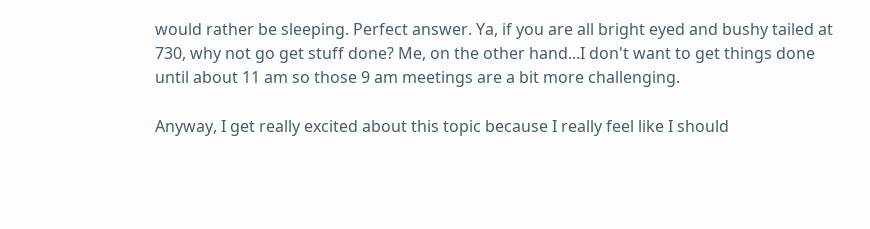would rather be sleeping. Perfect answer. Ya, if you are all bright eyed and bushy tailed at 730, why not go get stuff done? Me, on the other hand...I don't want to get things done until about 11 am so those 9 am meetings are a bit more challenging.

Anyway, I get really excited about this topic because I really feel like I should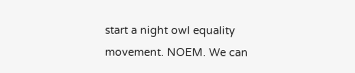start a night owl equality movement. NOEM. We can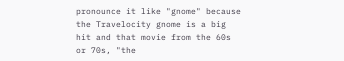pronounce it like "gnome" because the Travelocity gnome is a big hit and that movie from the 60s or 70s, "the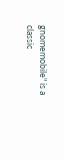gnomemobile" is a classic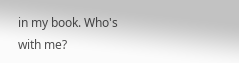in my book. Who's with me?